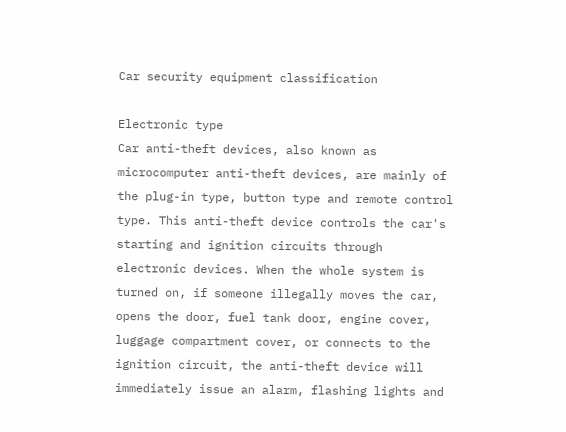Car security equipment classification

Electronic type
Car anti-theft devices, also known as microcomputer anti-theft devices, are mainly of the plug-in type, button type and remote control type. This anti-theft device controls the car's starting and ignition circuits through electronic devices. When the whole system is turned on, if someone illegally moves the car, opens the door, fuel tank door, engine cover, luggage compartment cover, or connects to the ignition circuit, the anti-theft device will immediately issue an alarm, flashing lights and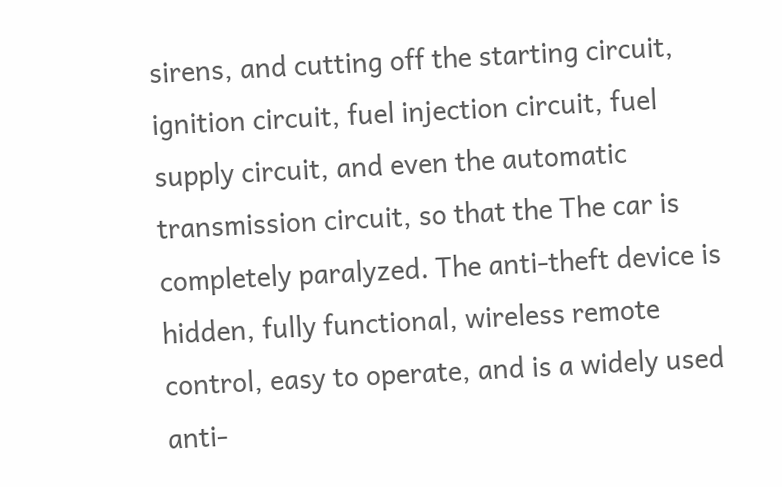sirens, and cutting off the starting circuit, ignition circuit, fuel injection circuit, fuel supply circuit, and even the automatic transmission circuit, so that the The car is completely paralyzed. The anti-theft device is hidden, fully functional, wireless remote control, easy to operate, and is a widely used anti-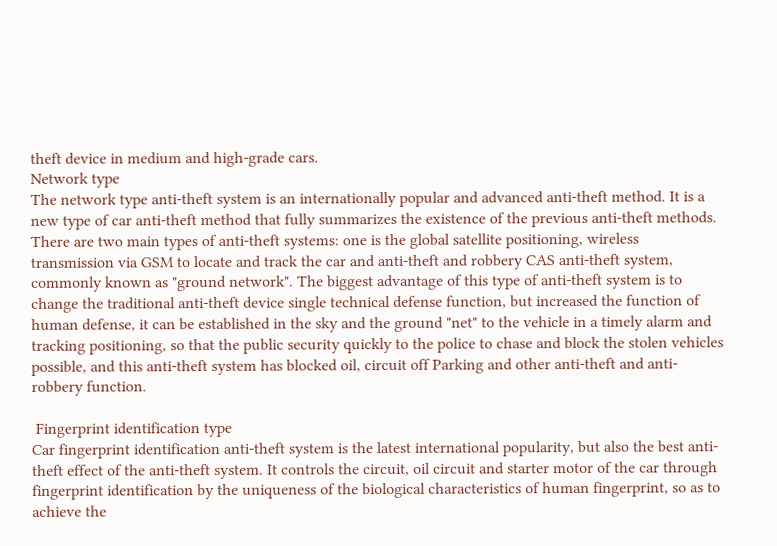theft device in medium and high-grade cars.
Network type
The network type anti-theft system is an internationally popular and advanced anti-theft method. It is a new type of car anti-theft method that fully summarizes the existence of the previous anti-theft methods. There are two main types of anti-theft systems: one is the global satellite positioning, wireless transmission via GSM to locate and track the car and anti-theft and robbery CAS anti-theft system, commonly known as "ground network". The biggest advantage of this type of anti-theft system is to change the traditional anti-theft device single technical defense function, but increased the function of human defense, it can be established in the sky and the ground "net" to the vehicle in a timely alarm and tracking positioning, so that the public security quickly to the police to chase and block the stolen vehicles possible, and this anti-theft system has blocked oil, circuit off Parking and other anti-theft and anti-robbery function.

 Fingerprint identification type
Car fingerprint identification anti-theft system is the latest international popularity, but also the best anti-theft effect of the anti-theft system. It controls the circuit, oil circuit and starter motor of the car through fingerprint identification by the uniqueness of the biological characteristics of human fingerprint, so as to achieve the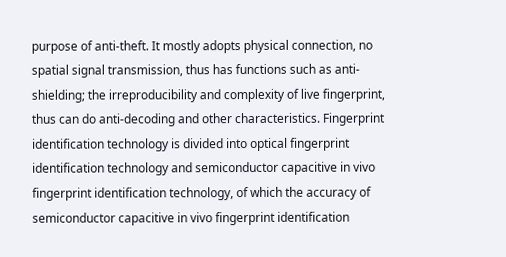purpose of anti-theft. It mostly adopts physical connection, no spatial signal transmission, thus has functions such as anti-shielding; the irreproducibility and complexity of live fingerprint, thus can do anti-decoding and other characteristics. Fingerprint identification technology is divided into optical fingerprint identification technology and semiconductor capacitive in vivo fingerprint identification technology, of which the accuracy of semiconductor capacitive in vivo fingerprint identification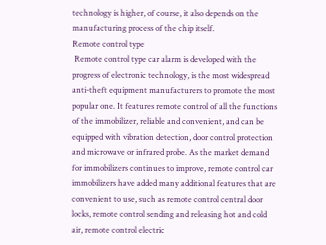technology is higher, of course, it also depends on the manufacturing process of the chip itself.
Remote control type
 Remote control type car alarm is developed with the progress of electronic technology, is the most widespread anti-theft equipment manufacturers to promote the most popular one. It features remote control of all the functions of the immobilizer, reliable and convenient, and can be equipped with vibration detection, door control protection and microwave or infrared probe. As the market demand for immobilizers continues to improve, remote control car immobilizers have added many additional features that are convenient to use, such as remote control central door locks, remote control sending and releasing hot and cold air, remote control electric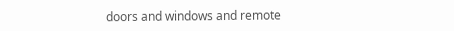doors and windows and remote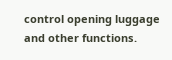control opening luggage and other functions.